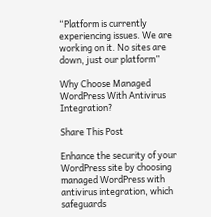“Platform is currently experiencing issues. We are working on it. No sites are down, just our platform”

Why Choose Managed WordPress With Antivirus Integration?

Share This Post

Enhance the security of your WordPress site by choosing managed WordPress with antivirus integration, which safeguards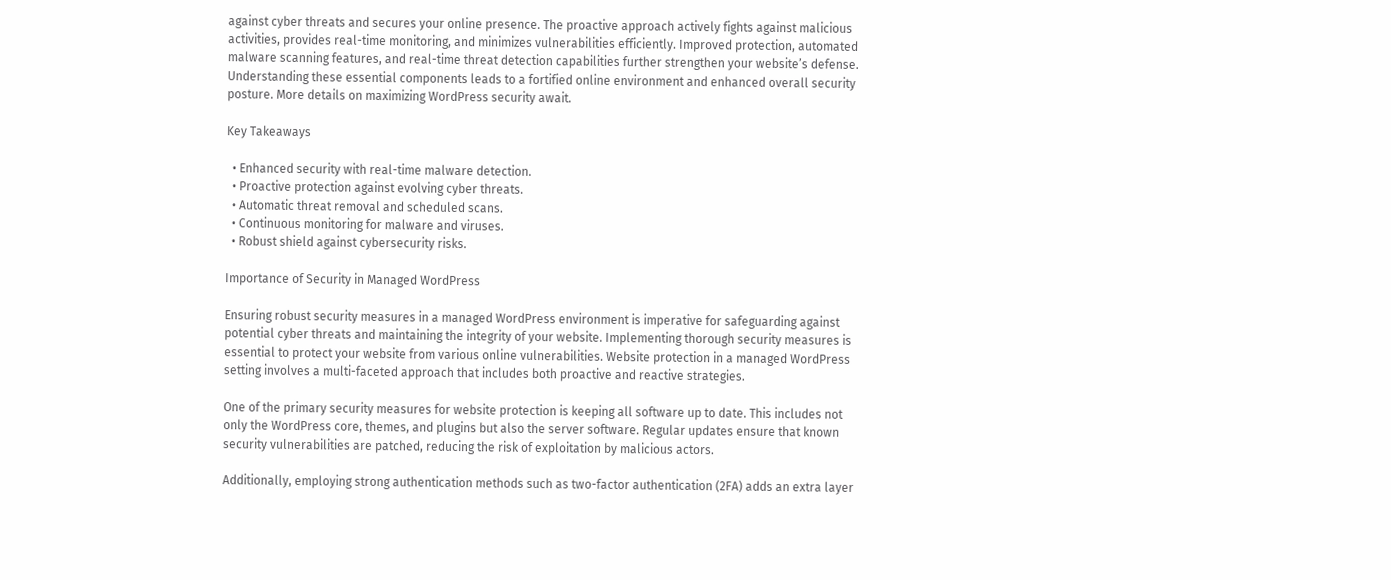against cyber threats and secures your online presence. The proactive approach actively fights against malicious activities, provides real-time monitoring, and minimizes vulnerabilities efficiently. Improved protection, automated malware scanning features, and real-time threat detection capabilities further strengthen your website’s defense. Understanding these essential components leads to a fortified online environment and enhanced overall security posture. More details on maximizing WordPress security await.

Key Takeaways

  • Enhanced security with real-time malware detection.
  • Proactive protection against evolving cyber threats.
  • Automatic threat removal and scheduled scans.
  • Continuous monitoring for malware and viruses.
  • Robust shield against cybersecurity risks.

Importance of Security in Managed WordPress

Ensuring robust security measures in a managed WordPress environment is imperative for safeguarding against potential cyber threats and maintaining the integrity of your website. Implementing thorough security measures is essential to protect your website from various online vulnerabilities. Website protection in a managed WordPress setting involves a multi-faceted approach that includes both proactive and reactive strategies.

One of the primary security measures for website protection is keeping all software up to date. This includes not only the WordPress core, themes, and plugins but also the server software. Regular updates ensure that known security vulnerabilities are patched, reducing the risk of exploitation by malicious actors.

Additionally, employing strong authentication methods such as two-factor authentication (2FA) adds an extra layer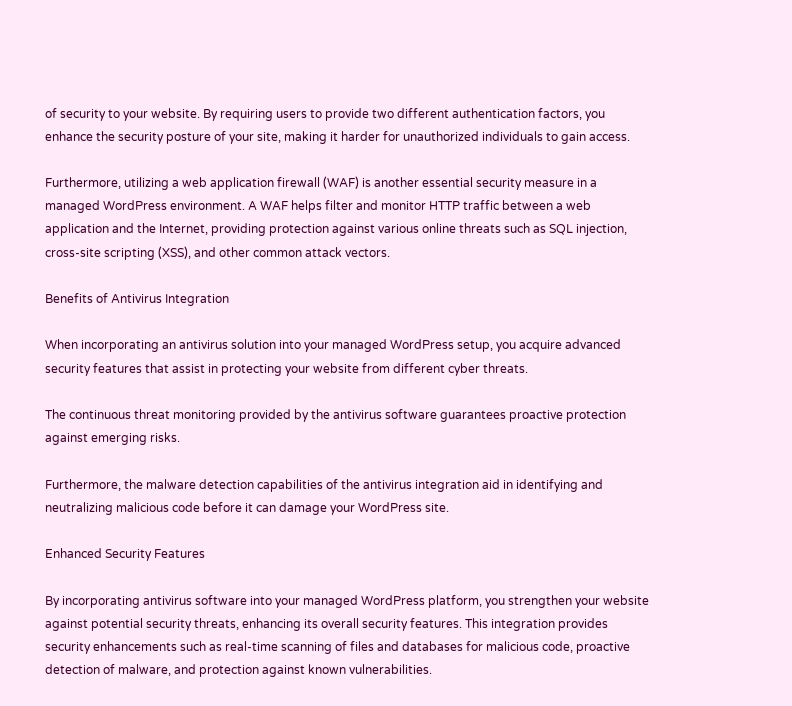of security to your website. By requiring users to provide two different authentication factors, you enhance the security posture of your site, making it harder for unauthorized individuals to gain access.

Furthermore, utilizing a web application firewall (WAF) is another essential security measure in a managed WordPress environment. A WAF helps filter and monitor HTTP traffic between a web application and the Internet, providing protection against various online threats such as SQL injection, cross-site scripting (XSS), and other common attack vectors.

Benefits of Antivirus Integration

When incorporating an antivirus solution into your managed WordPress setup, you acquire advanced security features that assist in protecting your website from different cyber threats.

The continuous threat monitoring provided by the antivirus software guarantees proactive protection against emerging risks.

Furthermore, the malware detection capabilities of the antivirus integration aid in identifying and neutralizing malicious code before it can damage your WordPress site.

Enhanced Security Features

By incorporating antivirus software into your managed WordPress platform, you strengthen your website against potential security threats, enhancing its overall security features. This integration provides security enhancements such as real-time scanning of files and databases for malicious code, proactive detection of malware, and protection against known vulnerabilities.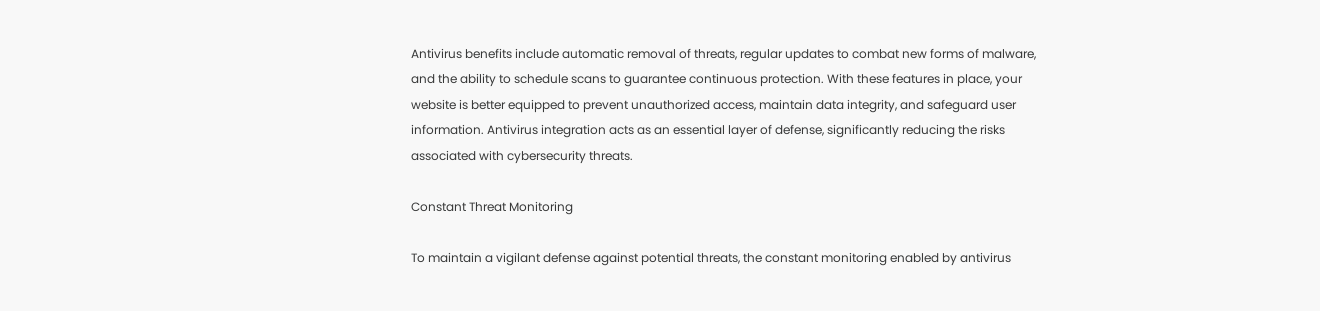Antivirus benefits include automatic removal of threats, regular updates to combat new forms of malware, and the ability to schedule scans to guarantee continuous protection. With these features in place, your website is better equipped to prevent unauthorized access, maintain data integrity, and safeguard user information. Antivirus integration acts as an essential layer of defense, significantly reducing the risks associated with cybersecurity threats.

Constant Threat Monitoring

To maintain a vigilant defense against potential threats, the constant monitoring enabled by antivirus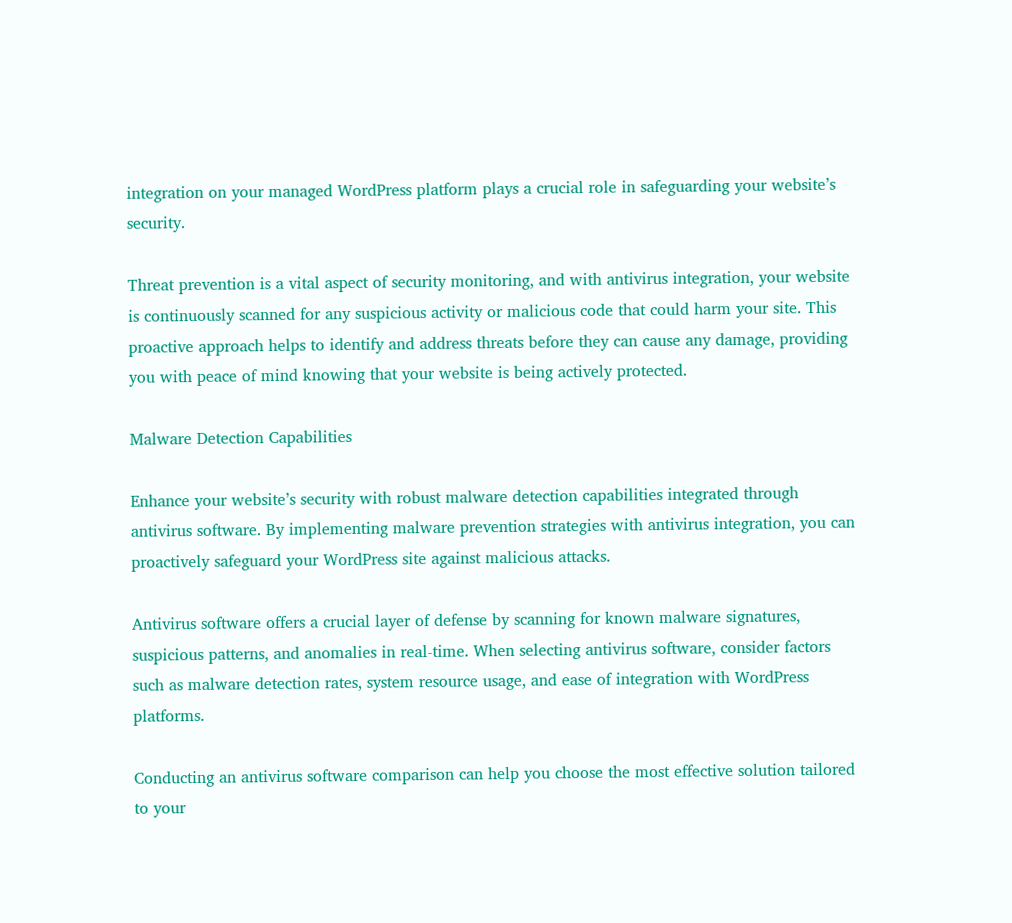integration on your managed WordPress platform plays a crucial role in safeguarding your website’s security.

Threat prevention is a vital aspect of security monitoring, and with antivirus integration, your website is continuously scanned for any suspicious activity or malicious code that could harm your site. This proactive approach helps to identify and address threats before they can cause any damage, providing you with peace of mind knowing that your website is being actively protected.

Malware Detection Capabilities

Enhance your website’s security with robust malware detection capabilities integrated through antivirus software. By implementing malware prevention strategies with antivirus integration, you can proactively safeguard your WordPress site against malicious attacks.

Antivirus software offers a crucial layer of defense by scanning for known malware signatures, suspicious patterns, and anomalies in real-time. When selecting antivirus software, consider factors such as malware detection rates, system resource usage, and ease of integration with WordPress platforms.

Conducting an antivirus software comparison can help you choose the most effective solution tailored to your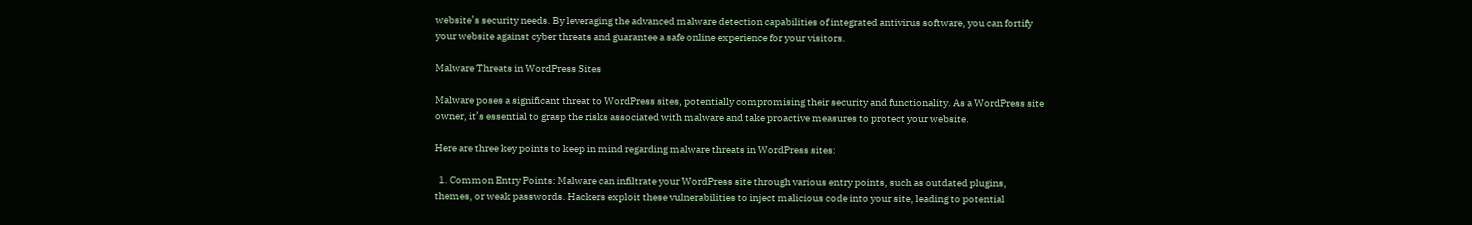website’s security needs. By leveraging the advanced malware detection capabilities of integrated antivirus software, you can fortify your website against cyber threats and guarantee a safe online experience for your visitors.

Malware Threats in WordPress Sites

Malware poses a significant threat to WordPress sites, potentially compromising their security and functionality. As a WordPress site owner, it’s essential to grasp the risks associated with malware and take proactive measures to protect your website.

Here are three key points to keep in mind regarding malware threats in WordPress sites:

  1. Common Entry Points: Malware can infiltrate your WordPress site through various entry points, such as outdated plugins, themes, or weak passwords. Hackers exploit these vulnerabilities to inject malicious code into your site, leading to potential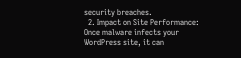security breaches.
  2. Impact on Site Performance: Once malware infects your WordPress site, it can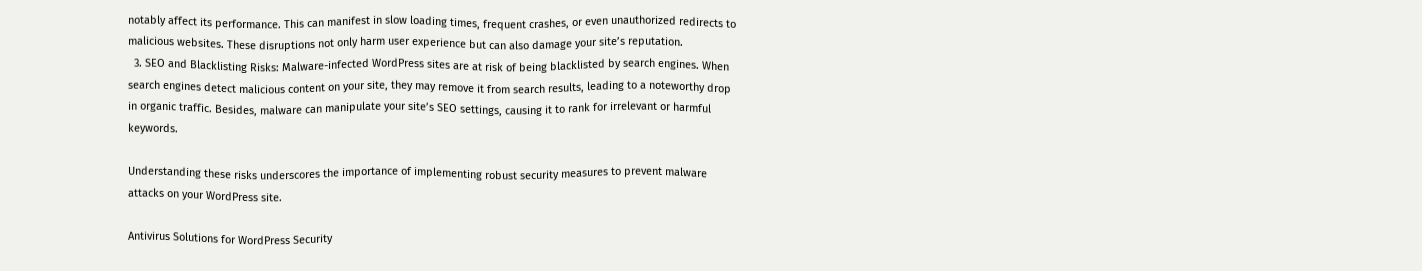notably affect its performance. This can manifest in slow loading times, frequent crashes, or even unauthorized redirects to malicious websites. These disruptions not only harm user experience but can also damage your site’s reputation.
  3. SEO and Blacklisting Risks: Malware-infected WordPress sites are at risk of being blacklisted by search engines. When search engines detect malicious content on your site, they may remove it from search results, leading to a noteworthy drop in organic traffic. Besides, malware can manipulate your site’s SEO settings, causing it to rank for irrelevant or harmful keywords.

Understanding these risks underscores the importance of implementing robust security measures to prevent malware attacks on your WordPress site.

Antivirus Solutions for WordPress Security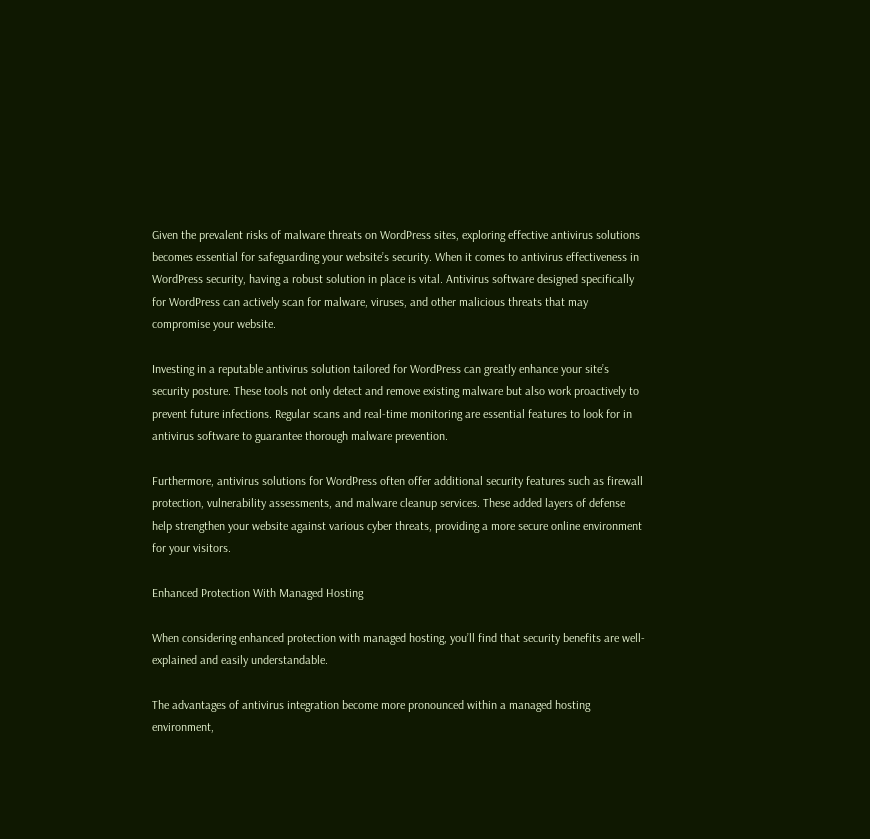Given the prevalent risks of malware threats on WordPress sites, exploring effective antivirus solutions becomes essential for safeguarding your website’s security. When it comes to antivirus effectiveness in WordPress security, having a robust solution in place is vital. Antivirus software designed specifically for WordPress can actively scan for malware, viruses, and other malicious threats that may compromise your website.

Investing in a reputable antivirus solution tailored for WordPress can greatly enhance your site’s security posture. These tools not only detect and remove existing malware but also work proactively to prevent future infections. Regular scans and real-time monitoring are essential features to look for in antivirus software to guarantee thorough malware prevention.

Furthermore, antivirus solutions for WordPress often offer additional security features such as firewall protection, vulnerability assessments, and malware cleanup services. These added layers of defense help strengthen your website against various cyber threats, providing a more secure online environment for your visitors.

Enhanced Protection With Managed Hosting

When considering enhanced protection with managed hosting, you’ll find that security benefits are well-explained and easily understandable.

The advantages of antivirus integration become more pronounced within a managed hosting environment,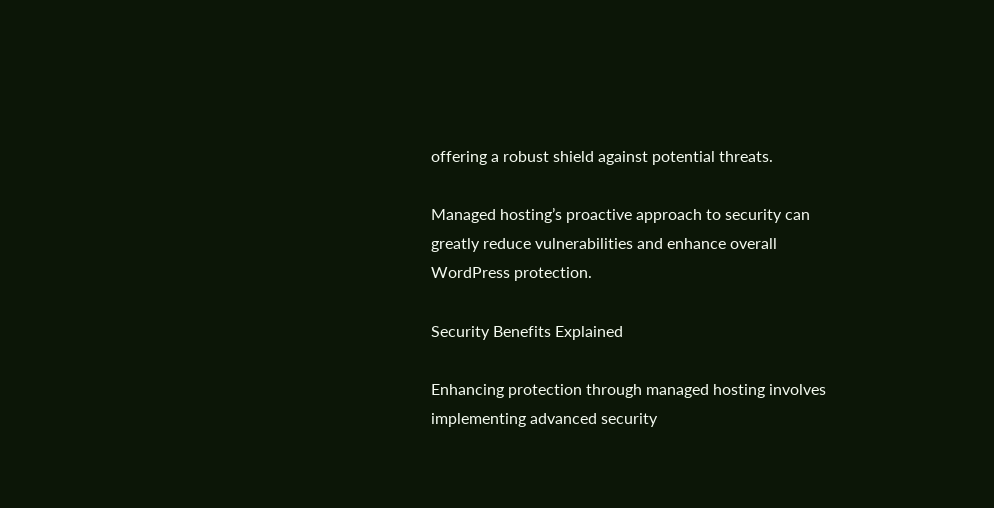offering a robust shield against potential threats.

Managed hosting’s proactive approach to security can greatly reduce vulnerabilities and enhance overall WordPress protection.

Security Benefits Explained

Enhancing protection through managed hosting involves implementing advanced security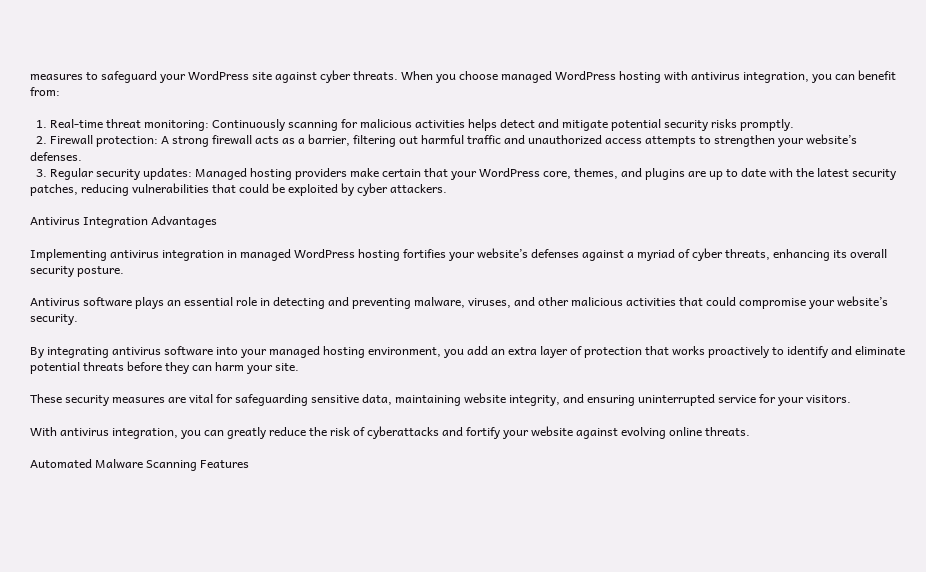measures to safeguard your WordPress site against cyber threats. When you choose managed WordPress hosting with antivirus integration, you can benefit from:

  1. Real-time threat monitoring: Continuously scanning for malicious activities helps detect and mitigate potential security risks promptly.
  2. Firewall protection: A strong firewall acts as a barrier, filtering out harmful traffic and unauthorized access attempts to strengthen your website’s defenses.
  3. Regular security updates: Managed hosting providers make certain that your WordPress core, themes, and plugins are up to date with the latest security patches, reducing vulnerabilities that could be exploited by cyber attackers.

Antivirus Integration Advantages

Implementing antivirus integration in managed WordPress hosting fortifies your website’s defenses against a myriad of cyber threats, enhancing its overall security posture.

Antivirus software plays an essential role in detecting and preventing malware, viruses, and other malicious activities that could compromise your website’s security.

By integrating antivirus software into your managed hosting environment, you add an extra layer of protection that works proactively to identify and eliminate potential threats before they can harm your site.

These security measures are vital for safeguarding sensitive data, maintaining website integrity, and ensuring uninterrupted service for your visitors.

With antivirus integration, you can greatly reduce the risk of cyberattacks and fortify your website against evolving online threats.

Automated Malware Scanning Features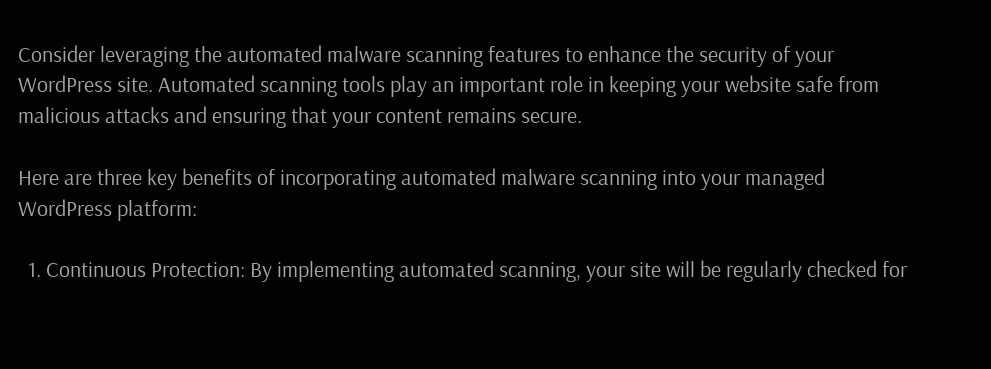Consider leveraging the automated malware scanning features to enhance the security of your WordPress site. Automated scanning tools play an important role in keeping your website safe from malicious attacks and ensuring that your content remains secure.

Here are three key benefits of incorporating automated malware scanning into your managed WordPress platform:

  1. Continuous Protection: By implementing automated scanning, your site will be regularly checked for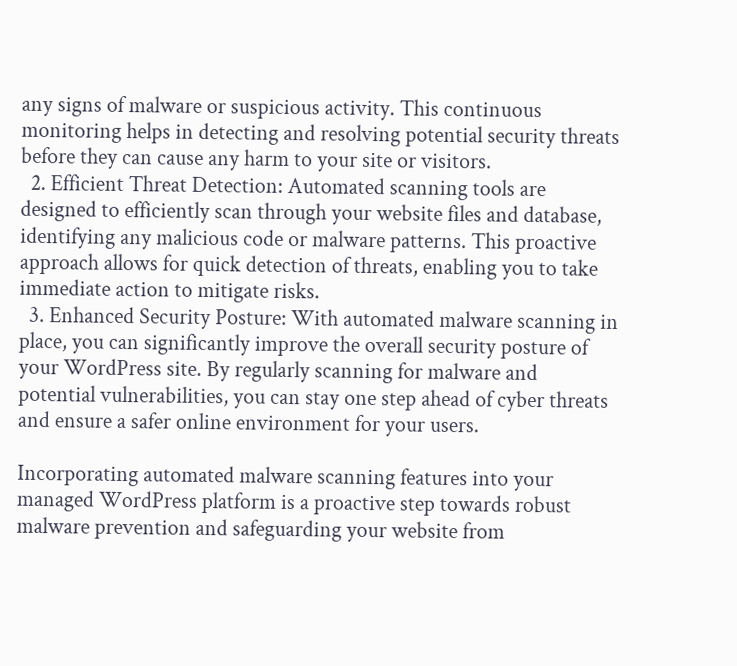any signs of malware or suspicious activity. This continuous monitoring helps in detecting and resolving potential security threats before they can cause any harm to your site or visitors.
  2. Efficient Threat Detection: Automated scanning tools are designed to efficiently scan through your website files and database, identifying any malicious code or malware patterns. This proactive approach allows for quick detection of threats, enabling you to take immediate action to mitigate risks.
  3. Enhanced Security Posture: With automated malware scanning in place, you can significantly improve the overall security posture of your WordPress site. By regularly scanning for malware and potential vulnerabilities, you can stay one step ahead of cyber threats and ensure a safer online environment for your users.

Incorporating automated malware scanning features into your managed WordPress platform is a proactive step towards robust malware prevention and safeguarding your website from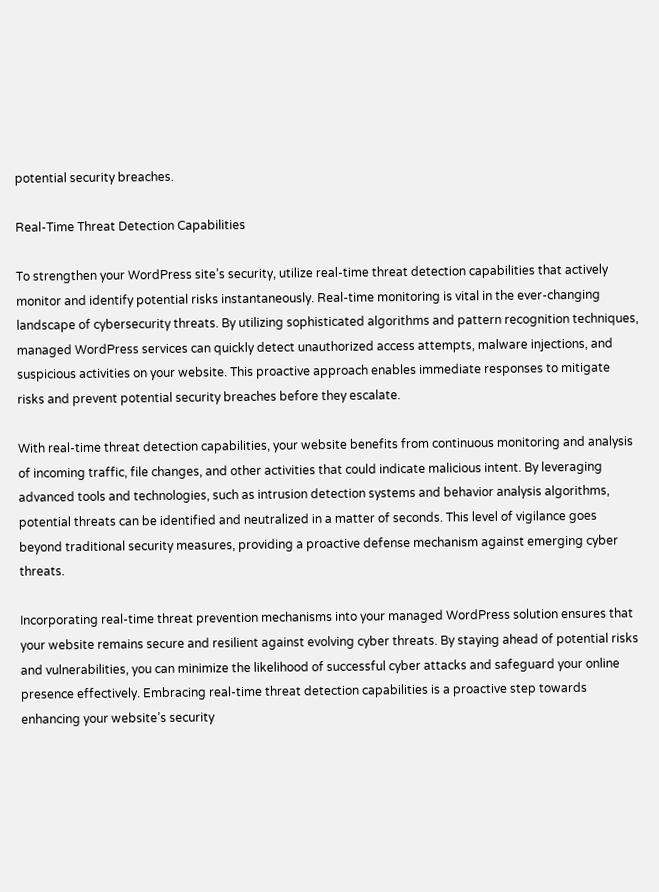potential security breaches.

Real-Time Threat Detection Capabilities

To strengthen your WordPress site’s security, utilize real-time threat detection capabilities that actively monitor and identify potential risks instantaneously. Real-time monitoring is vital in the ever-changing landscape of cybersecurity threats. By utilizing sophisticated algorithms and pattern recognition techniques, managed WordPress services can quickly detect unauthorized access attempts, malware injections, and suspicious activities on your website. This proactive approach enables immediate responses to mitigate risks and prevent potential security breaches before they escalate.

With real-time threat detection capabilities, your website benefits from continuous monitoring and analysis of incoming traffic, file changes, and other activities that could indicate malicious intent. By leveraging advanced tools and technologies, such as intrusion detection systems and behavior analysis algorithms, potential threats can be identified and neutralized in a matter of seconds. This level of vigilance goes beyond traditional security measures, providing a proactive defense mechanism against emerging cyber threats.

Incorporating real-time threat prevention mechanisms into your managed WordPress solution ensures that your website remains secure and resilient against evolving cyber threats. By staying ahead of potential risks and vulnerabilities, you can minimize the likelihood of successful cyber attacks and safeguard your online presence effectively. Embracing real-time threat detection capabilities is a proactive step towards enhancing your website’s security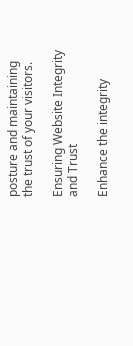posture and maintaining the trust of your visitors.

Ensuring Website Integrity and Trust

Enhance the integrity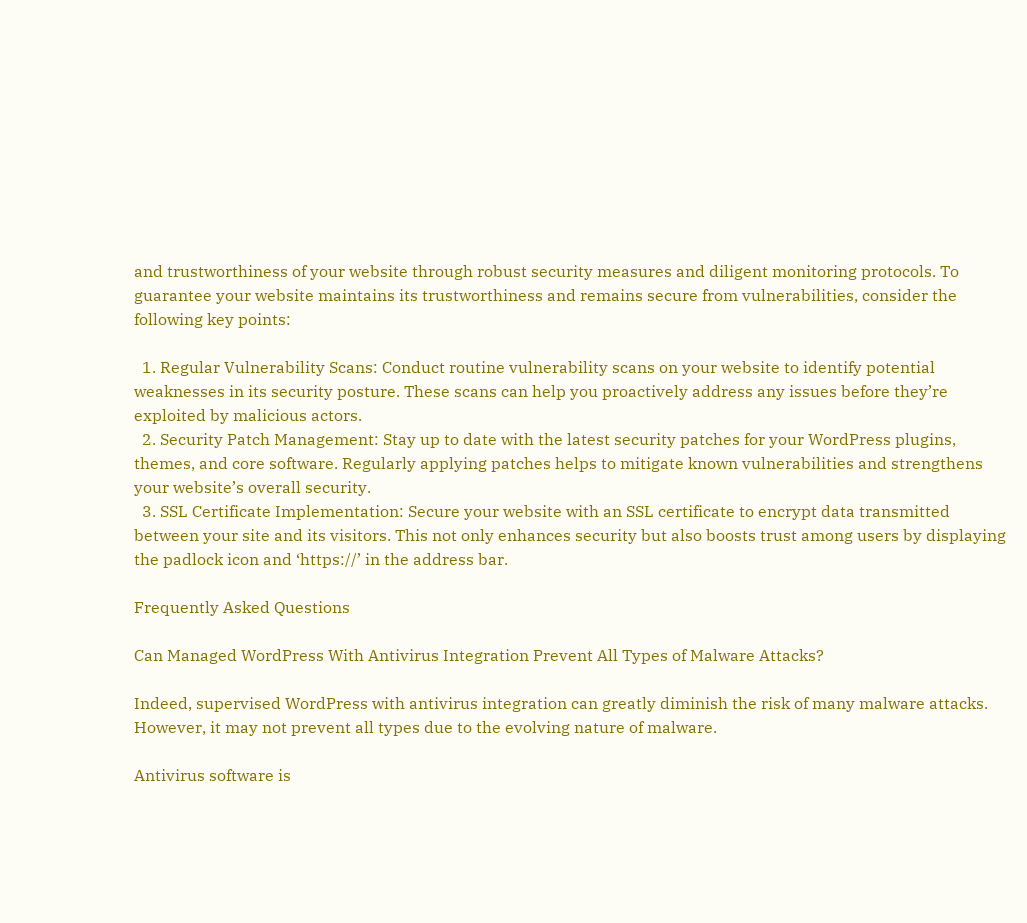and trustworthiness of your website through robust security measures and diligent monitoring protocols. To guarantee your website maintains its trustworthiness and remains secure from vulnerabilities, consider the following key points:

  1. Regular Vulnerability Scans: Conduct routine vulnerability scans on your website to identify potential weaknesses in its security posture. These scans can help you proactively address any issues before they’re exploited by malicious actors.
  2. Security Patch Management: Stay up to date with the latest security patches for your WordPress plugins, themes, and core software. Regularly applying patches helps to mitigate known vulnerabilities and strengthens your website’s overall security.
  3. SSL Certificate Implementation: Secure your website with an SSL certificate to encrypt data transmitted between your site and its visitors. This not only enhances security but also boosts trust among users by displaying the padlock icon and ‘https://’ in the address bar.

Frequently Asked Questions

Can Managed WordPress With Antivirus Integration Prevent All Types of Malware Attacks?

Indeed, supervised WordPress with antivirus integration can greatly diminish the risk of many malware attacks. However, it may not prevent all types due to the evolving nature of malware.

Antivirus software is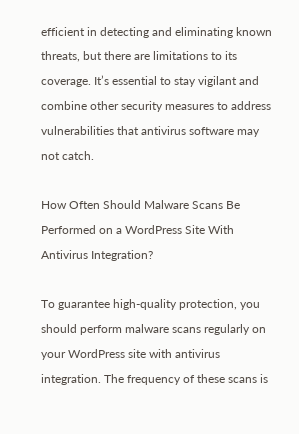efficient in detecting and eliminating known threats, but there are limitations to its coverage. It’s essential to stay vigilant and combine other security measures to address vulnerabilities that antivirus software may not catch.

How Often Should Malware Scans Be Performed on a WordPress Site With Antivirus Integration?

To guarantee high-quality protection, you should perform malware scans regularly on your WordPress site with antivirus integration. The frequency of these scans is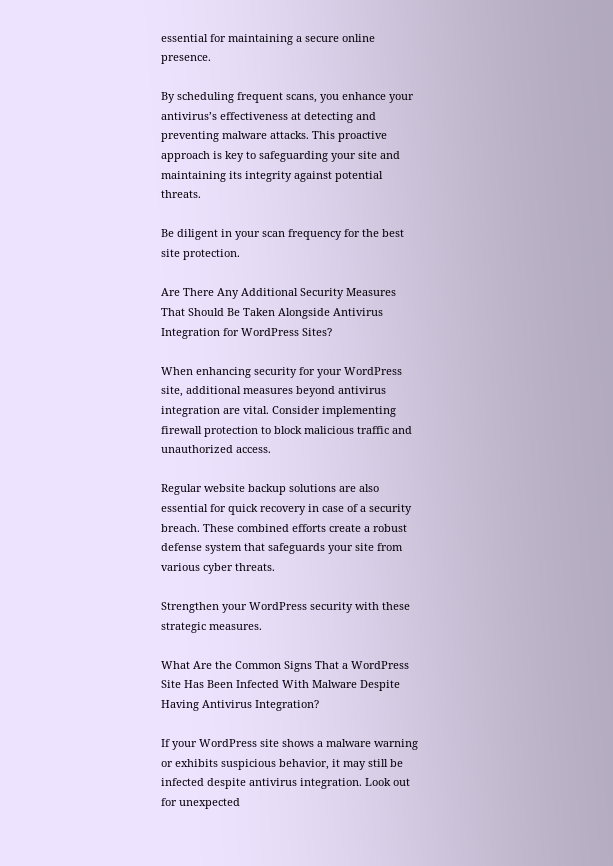essential for maintaining a secure online presence.

By scheduling frequent scans, you enhance your antivirus’s effectiveness at detecting and preventing malware attacks. This proactive approach is key to safeguarding your site and maintaining its integrity against potential threats.

Be diligent in your scan frequency for the best site protection.

Are There Any Additional Security Measures That Should Be Taken Alongside Antivirus Integration for WordPress Sites?

When enhancing security for your WordPress site, additional measures beyond antivirus integration are vital. Consider implementing firewall protection to block malicious traffic and unauthorized access.

Regular website backup solutions are also essential for quick recovery in case of a security breach. These combined efforts create a robust defense system that safeguards your site from various cyber threats.

Strengthen your WordPress security with these strategic measures.

What Are the Common Signs That a WordPress Site Has Been Infected With Malware Despite Having Antivirus Integration?

If your WordPress site shows a malware warning or exhibits suspicious behavior, it may still be infected despite antivirus integration. Look out for unexpected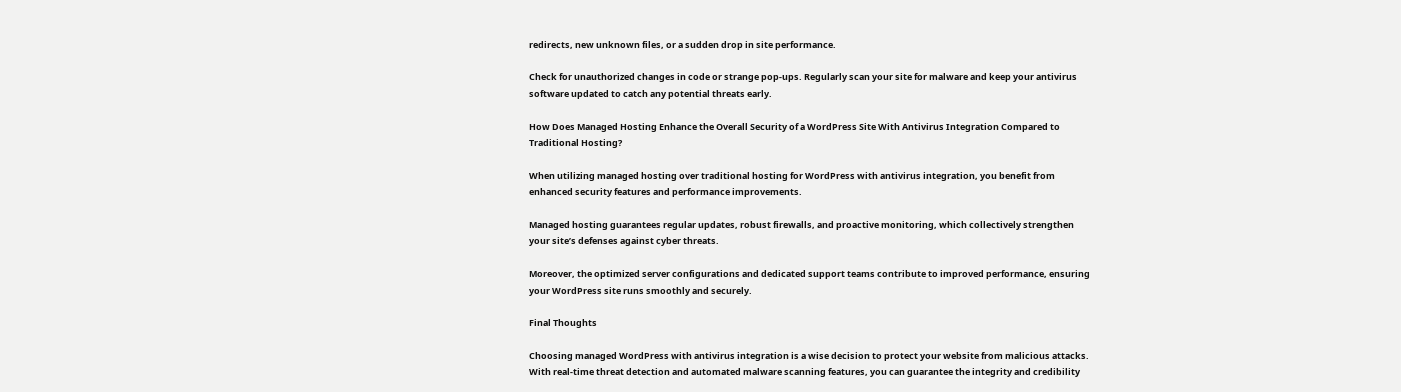redirects, new unknown files, or a sudden drop in site performance.

Check for unauthorized changes in code or strange pop-ups. Regularly scan your site for malware and keep your antivirus software updated to catch any potential threats early.

How Does Managed Hosting Enhance the Overall Security of a WordPress Site With Antivirus Integration Compared to Traditional Hosting?

When utilizing managed hosting over traditional hosting for WordPress with antivirus integration, you benefit from enhanced security features and performance improvements.

Managed hosting guarantees regular updates, robust firewalls, and proactive monitoring, which collectively strengthen your site’s defenses against cyber threats.

Moreover, the optimized server configurations and dedicated support teams contribute to improved performance, ensuring your WordPress site runs smoothly and securely.

Final Thoughts

Choosing managed WordPress with antivirus integration is a wise decision to protect your website from malicious attacks. With real-time threat detection and automated malware scanning features, you can guarantee the integrity and credibility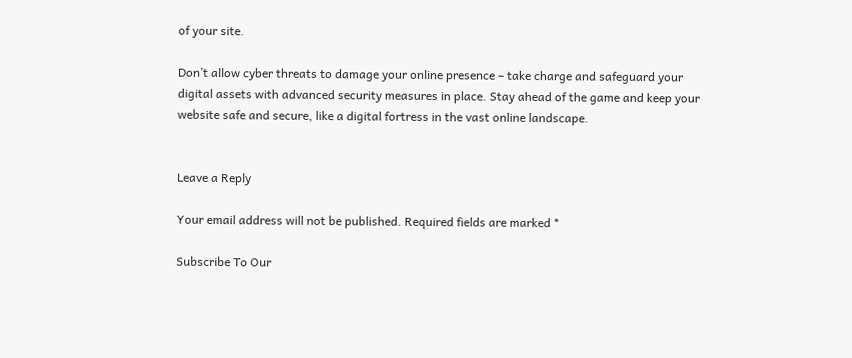of your site.

Don’t allow cyber threats to damage your online presence – take charge and safeguard your digital assets with advanced security measures in place. Stay ahead of the game and keep your website safe and secure, like a digital fortress in the vast online landscape.


Leave a Reply

Your email address will not be published. Required fields are marked *

Subscribe To Our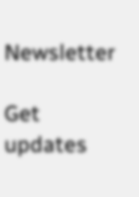Newsletter

Get updates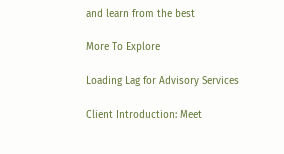and learn from the best

More To Explore

Loading Lag for Advisory Services

Client Introduction: Meet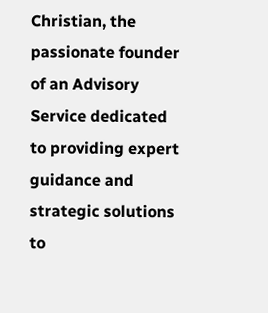Christian, the passionate founder of an Advisory Service dedicated to providing expert guidance and strategic solutions to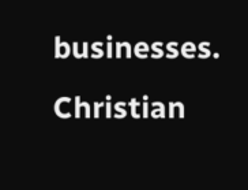businesses. Christian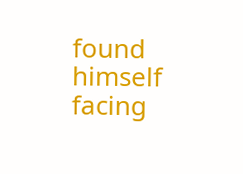found himself facing